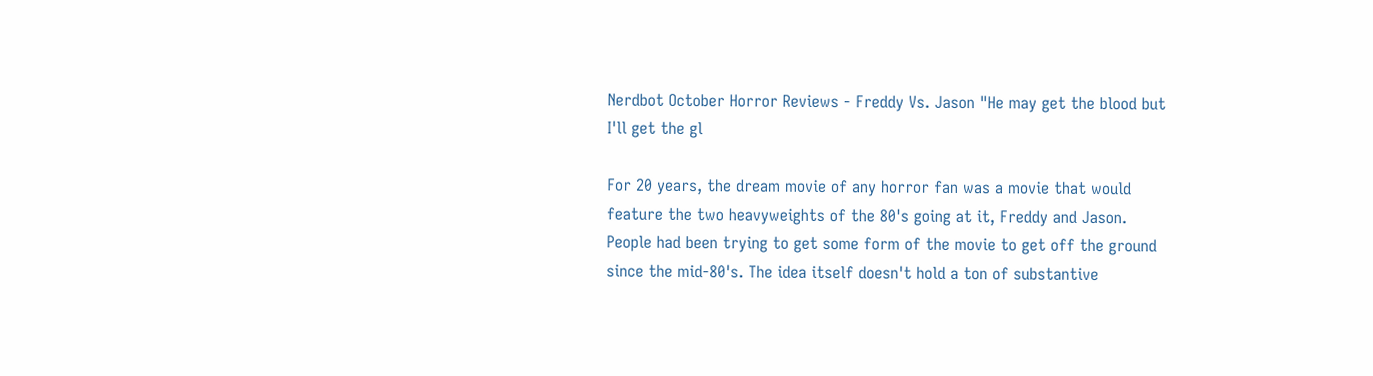Nerdbot October Horror Reviews - Freddy Vs. Jason "He may get the blood but I'll get the gl

For 20 years, the dream movie of any horror fan was a movie that would feature the two heavyweights of the 80's going at it, Freddy and Jason. People had been trying to get some form of the movie to get off the ground since the mid-80's. The idea itself doesn't hold a ton of substantive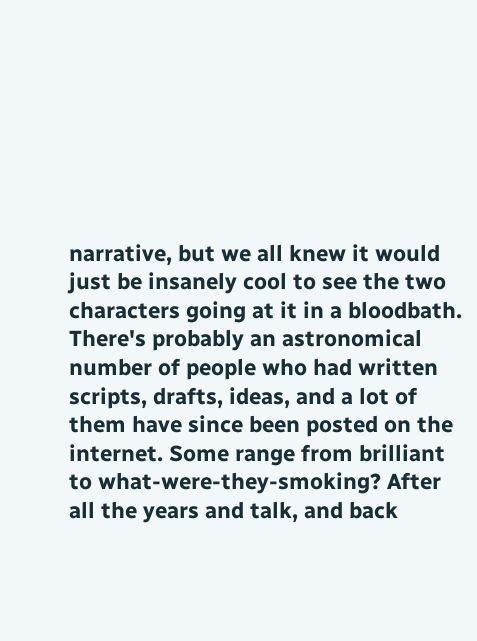narrative, but we all knew it would just be insanely cool to see the two characters going at it in a bloodbath. There's probably an astronomical number of people who had written scripts, drafts, ideas, and a lot of them have since been posted on the internet. Some range from brilliant to what-were-they-smoking? After all the years and talk, and back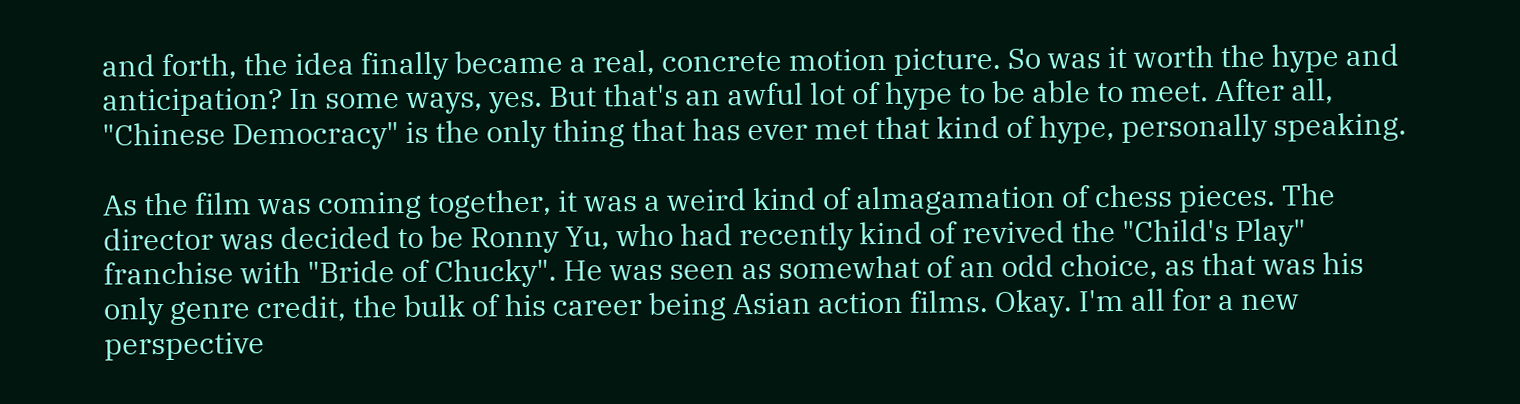and forth, the idea finally became a real, concrete motion picture. So was it worth the hype and anticipation? In some ways, yes. But that's an awful lot of hype to be able to meet. After all, "Chinese Democracy" is the only thing that has ever met that kind of hype, personally speaking.

As the film was coming together, it was a weird kind of almagamation of chess pieces. The director was decided to be Ronny Yu, who had recently kind of revived the "Child's Play" franchise with "Bride of Chucky". He was seen as somewhat of an odd choice, as that was his only genre credit, the bulk of his career being Asian action films. Okay. I'm all for a new perspective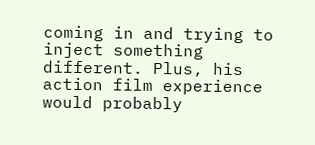coming in and trying to inject something different. Plus, his action film experience would probably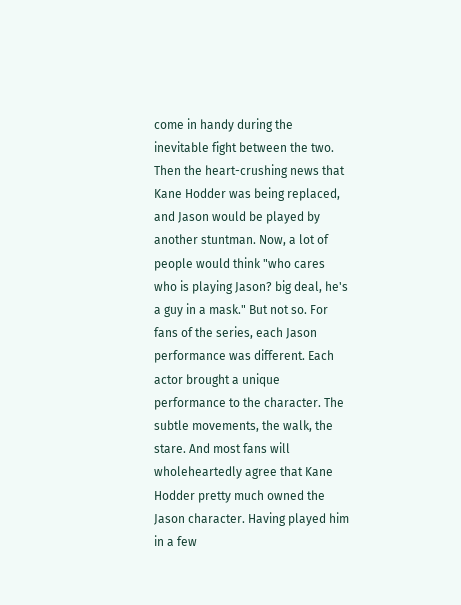come in handy during the inevitable fight between the two. Then the heart-crushing news that Kane Hodder was being replaced, and Jason would be played by another stuntman. Now, a lot of people would think "who cares who is playing Jason? big deal, he's a guy in a mask." But not so. For fans of the series, each Jason performance was different. Each actor brought a unique performance to the character. The subtle movements, the walk, the stare. And most fans will wholeheartedly agree that Kane Hodder pretty much owned the Jason character. Having played him in a few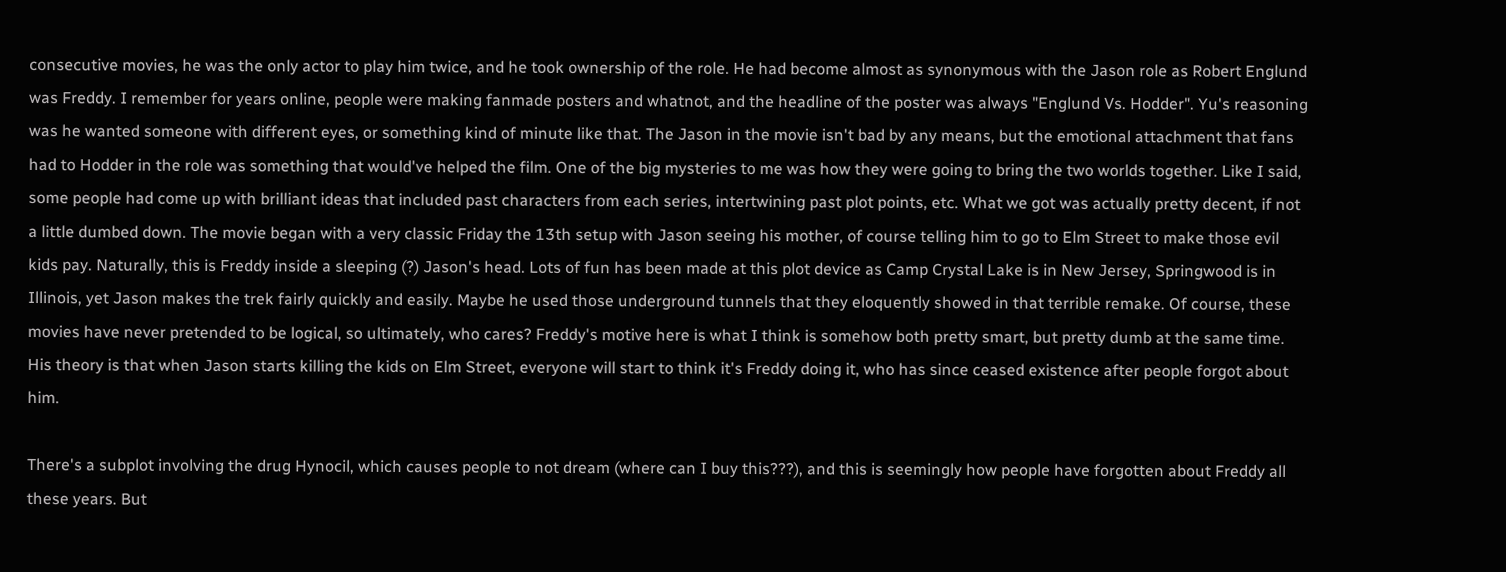consecutive movies, he was the only actor to play him twice, and he took ownership of the role. He had become almost as synonymous with the Jason role as Robert Englund was Freddy. I remember for years online, people were making fanmade posters and whatnot, and the headline of the poster was always "Englund Vs. Hodder". Yu's reasoning was he wanted someone with different eyes, or something kind of minute like that. The Jason in the movie isn't bad by any means, but the emotional attachment that fans had to Hodder in the role was something that would've helped the film. One of the big mysteries to me was how they were going to bring the two worlds together. Like I said, some people had come up with brilliant ideas that included past characters from each series, intertwining past plot points, etc. What we got was actually pretty decent, if not a little dumbed down. The movie began with a very classic Friday the 13th setup with Jason seeing his mother, of course telling him to go to Elm Street to make those evil kids pay. Naturally, this is Freddy inside a sleeping (?) Jason's head. Lots of fun has been made at this plot device as Camp Crystal Lake is in New Jersey, Springwood is in Illinois, yet Jason makes the trek fairly quickly and easily. Maybe he used those underground tunnels that they eloquently showed in that terrible remake. Of course, these movies have never pretended to be logical, so ultimately, who cares? Freddy's motive here is what I think is somehow both pretty smart, but pretty dumb at the same time. His theory is that when Jason starts killing the kids on Elm Street, everyone will start to think it's Freddy doing it, who has since ceased existence after people forgot about him.

There's a subplot involving the drug Hynocil, which causes people to not dream (where can I buy this???), and this is seemingly how people have forgotten about Freddy all these years. But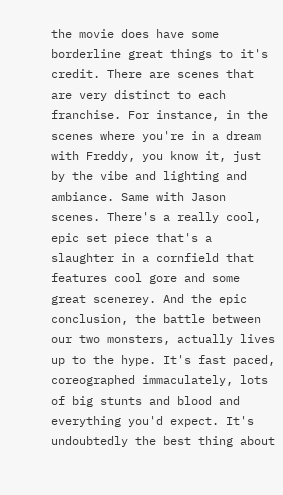the movie does have some borderline great things to it's credit. There are scenes that are very distinct to each franchise. For instance, in the scenes where you're in a dream with Freddy, you know it, just by the vibe and lighting and ambiance. Same with Jason scenes. There's a really cool, epic set piece that's a slaughter in a cornfield that features cool gore and some great scenerey. And the epic conclusion, the battle between our two monsters, actually lives up to the hype. It's fast paced, coreographed immaculately, lots of big stunts and blood and everything you'd expect. It's undoubtedly the best thing about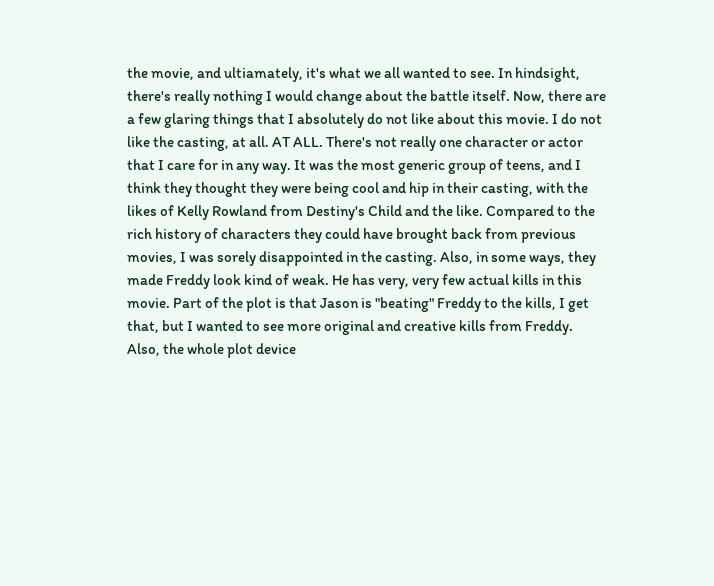the movie, and ultiamately, it's what we all wanted to see. In hindsight, there's really nothing I would change about the battle itself. Now, there are a few glaring things that I absolutely do not like about this movie. I do not like the casting, at all. AT ALL. There's not really one character or actor that I care for in any way. It was the most generic group of teens, and I think they thought they were being cool and hip in their casting, with the likes of Kelly Rowland from Destiny's Child and the like. Compared to the rich history of characters they could have brought back from previous movies, I was sorely disappointed in the casting. Also, in some ways, they made Freddy look kind of weak. He has very, very few actual kills in this movie. Part of the plot is that Jason is "beating" Freddy to the kills, I get that, but I wanted to see more original and creative kills from Freddy. Also, the whole plot device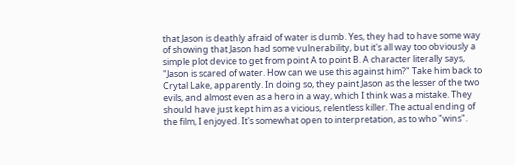that Jason is deathly afraid of water is dumb. Yes, they had to have some way of showing that Jason had some vulnerability, but it's all way too obviously a simple plot device to get from point A to point B. A character literally says, "Jason is scared of water. How can we use this against him?" Take him back to Crytal Lake, apparently. In doing so, they paint Jason as the lesser of the two evils, and almost even as a hero in a way, which I think was a mistake. They should have just kept him as a vicious, relentless killer. The actual ending of the film, I enjoyed. It's somewhat open to interpretation, as to who "wins".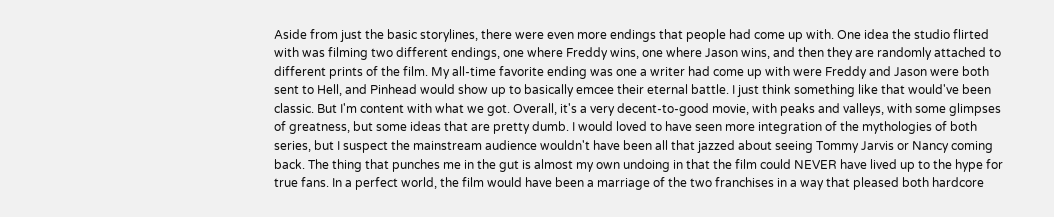Aside from just the basic storylines, there were even more endings that people had come up with. One idea the studio flirted with was filming two different endings, one where Freddy wins, one where Jason wins, and then they are randomly attached to different prints of the film. My all-time favorite ending was one a writer had come up with were Freddy and Jason were both sent to Hell, and Pinhead would show up to basically emcee their eternal battle. I just think something like that would've been classic. But I'm content with what we got. Overall, it's a very decent-to-good movie, with peaks and valleys, with some glimpses of greatness, but some ideas that are pretty dumb. I would loved to have seen more integration of the mythologies of both series, but I suspect the mainstream audience wouldn't have been all that jazzed about seeing Tommy Jarvis or Nancy coming back. The thing that punches me in the gut is almost my own undoing in that the film could NEVER have lived up to the hype for true fans. In a perfect world, the film would have been a marriage of the two franchises in a way that pleased both hardcore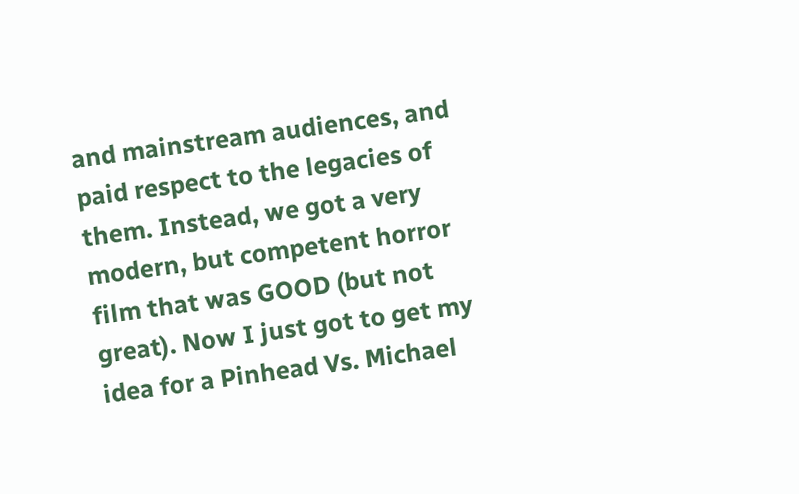and mainstream audiences, and paid respect to the legacies of them. Instead, we got a very modern, but competent horror film that was GOOD (but not great). Now I just got to get my idea for a Pinhead Vs. Michael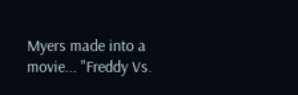Myers made into a movie... "Freddy Vs.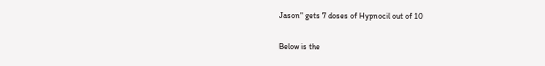Jason" gets 7 doses of Hypnocil out of 10

Below is the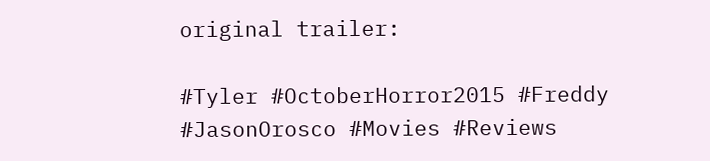original trailer:

#Tyler #OctoberHorror2015 #Freddy #JasonOrosco #Movies #Reviews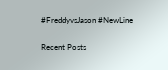#FreddyvsJason #NewLine

Recent Posts